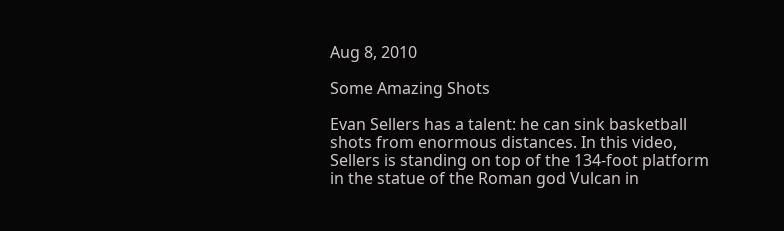Aug 8, 2010

Some Amazing Shots

Evan Sellers has a talent: he can sink basketball shots from enormous distances. In this video, Sellers is standing on top of the 134-foot platform in the statue of the Roman god Vulcan in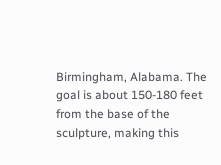Birmingham, Alabama. The goal is about 150-180 feet from the base of the sculpture, making this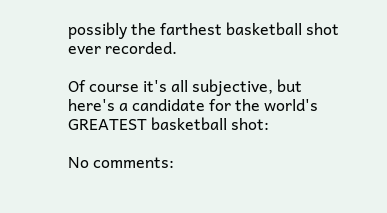possibly the farthest basketball shot ever recorded.

Of course it's all subjective, but here's a candidate for the world's GREATEST basketball shot:

No comments: